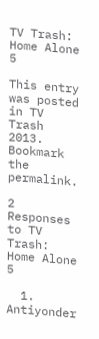TV Trash: Home Alone 5

This entry was posted in TV Trash 2013. Bookmark the permalink.

2 Responses to TV Trash: Home Alone 5

  1. Antiyonder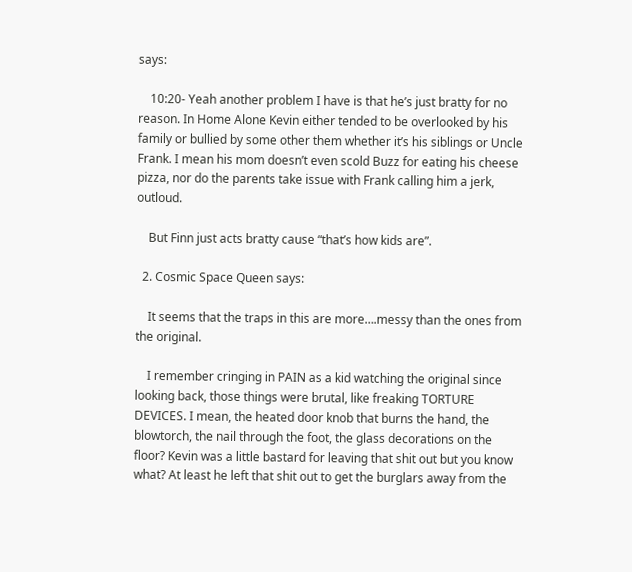says:

    10:20- Yeah another problem I have is that he’s just bratty for no reason. In Home Alone Kevin either tended to be overlooked by his family or bullied by some other them whether it’s his siblings or Uncle Frank. I mean his mom doesn’t even scold Buzz for eating his cheese pizza, nor do the parents take issue with Frank calling him a jerk, outloud.

    But Finn just acts bratty cause “that’s how kids are”.

  2. Cosmic Space Queen says:

    It seems that the traps in this are more….messy than the ones from the original.

    I remember cringing in PAIN as a kid watching the original since looking back, those things were brutal, like freaking TORTURE DEVICES. I mean, the heated door knob that burns the hand, the blowtorch, the nail through the foot, the glass decorations on the floor? Kevin was a little bastard for leaving that shit out but you know what? At least he left that shit out to get the burglars away from the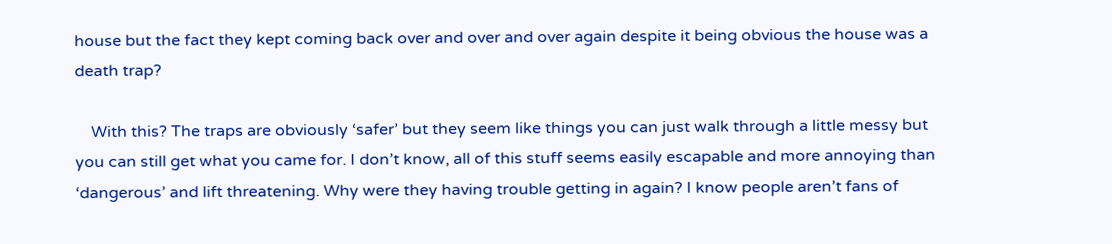house but the fact they kept coming back over and over and over again despite it being obvious the house was a death trap?

    With this? The traps are obviously ‘safer’ but they seem like things you can just walk through a little messy but you can still get what you came for. I don’t know, all of this stuff seems easily escapable and more annoying than ‘dangerous’ and lift threatening. Why were they having trouble getting in again? I know people aren’t fans of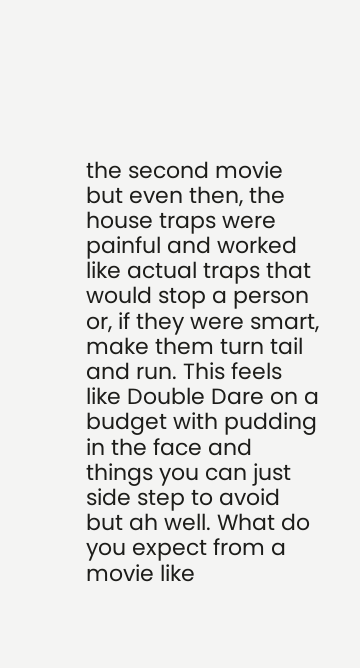the second movie but even then, the house traps were painful and worked like actual traps that would stop a person or, if they were smart, make them turn tail and run. This feels like Double Dare on a budget with pudding in the face and things you can just side step to avoid but ah well. What do you expect from a movie like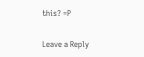this? =P

Leave a Reply